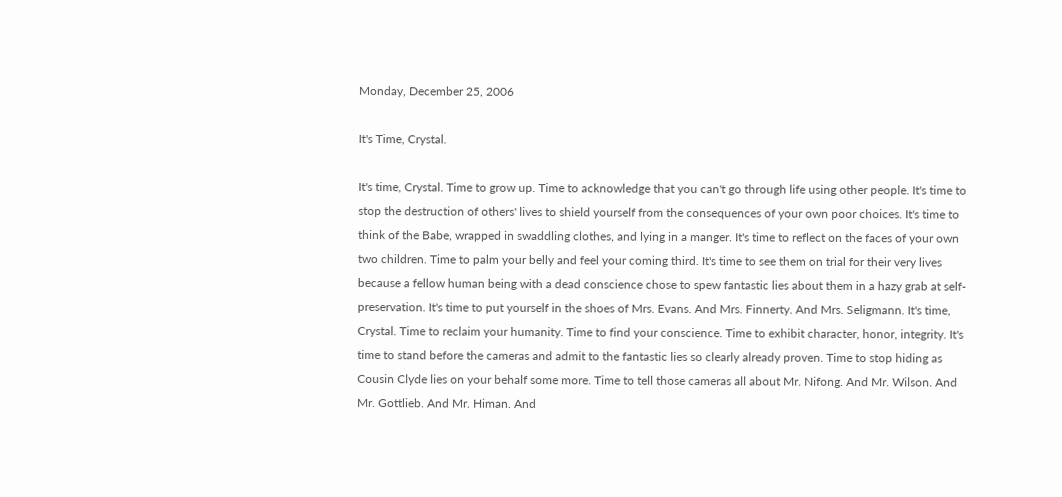Monday, December 25, 2006

It's Time, Crystal.

It's time, Crystal. Time to grow up. Time to acknowledge that you can't go through life using other people. It's time to stop the destruction of others' lives to shield yourself from the consequences of your own poor choices. It's time to think of the Babe, wrapped in swaddling clothes, and lying in a manger. It's time to reflect on the faces of your own two children. Time to palm your belly and feel your coming third. It's time to see them on trial for their very lives because a fellow human being with a dead conscience chose to spew fantastic lies about them in a hazy grab at self-preservation. It's time to put yourself in the shoes of Mrs. Evans. And Mrs. Finnerty. And Mrs. Seligmann. It's time, Crystal. Time to reclaim your humanity. Time to find your conscience. Time to exhibit character, honor, integrity. It's time to stand before the cameras and admit to the fantastic lies so clearly already proven. Time to stop hiding as Cousin Clyde lies on your behalf some more. Time to tell those cameras all about Mr. Nifong. And Mr. Wilson. And Mr. Gottlieb. And Mr. Himan. And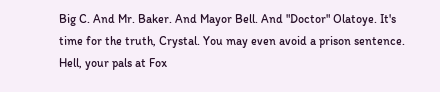Big C. And Mr. Baker. And Mayor Bell. And "Doctor" Olatoye. It's time for the truth, Crystal. You may even avoid a prison sentence. Hell, your pals at Fox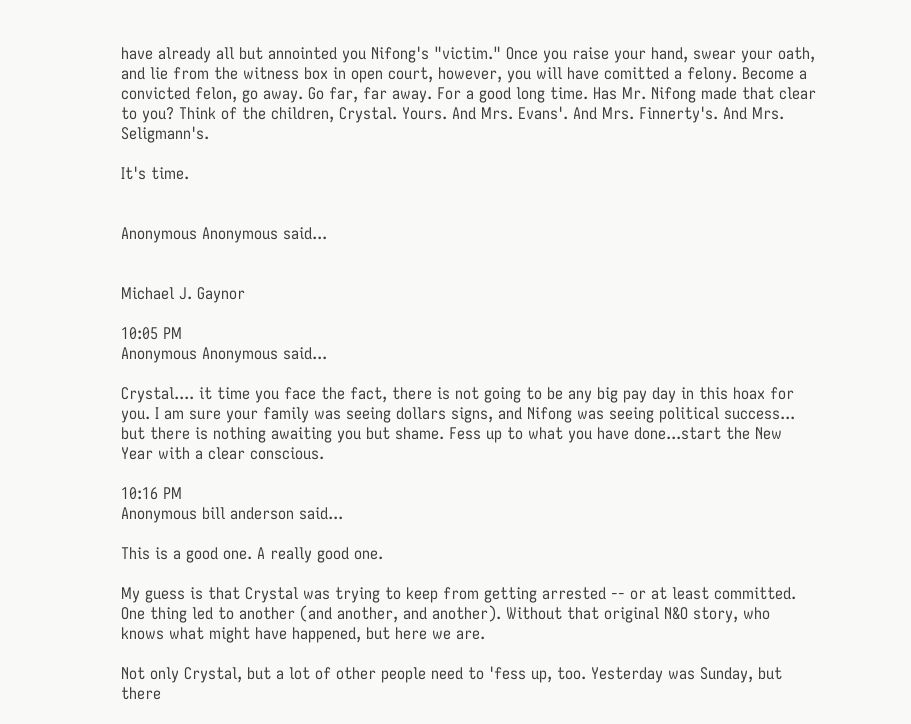have already all but annointed you Nifong's "victim." Once you raise your hand, swear your oath, and lie from the witness box in open court, however, you will have comitted a felony. Become a convicted felon, go away. Go far, far away. For a good long time. Has Mr. Nifong made that clear to you? Think of the children, Crystal. Yours. And Mrs. Evans'. And Mrs. Finnerty's. And Mrs. Seligmann's.

It's time.


Anonymous Anonymous said...


Michael J. Gaynor

10:05 PM
Anonymous Anonymous said...

Crystal.... it time you face the fact, there is not going to be any big pay day in this hoax for you. I am sure your family was seeing dollars signs, and Nifong was seeing political success... but there is nothing awaiting you but shame. Fess up to what you have done...start the New Year with a clear conscious.

10:16 PM
Anonymous bill anderson said...

This is a good one. A really good one.

My guess is that Crystal was trying to keep from getting arrested -- or at least committed. One thing led to another (and another, and another). Without that original N&O story, who knows what might have happened, but here we are.

Not only Crystal, but a lot of other people need to 'fess up, too. Yesterday was Sunday, but there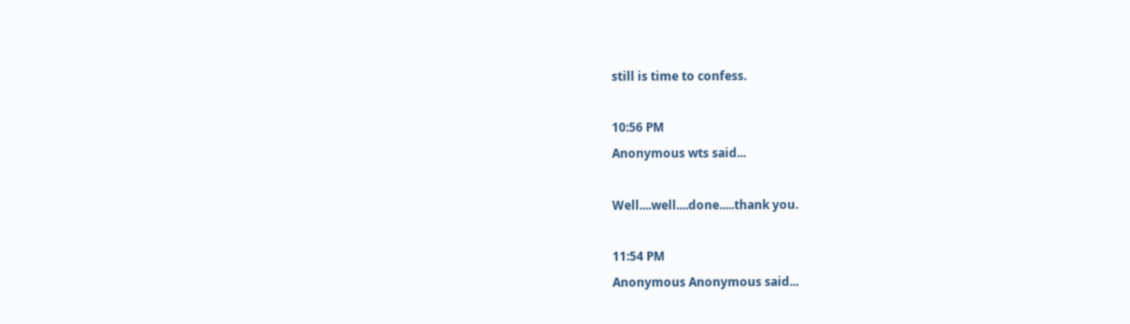still is time to confess.

10:56 PM
Anonymous wts said...

Well....well....done.....thank you.

11:54 PM
Anonymous Anonymous said...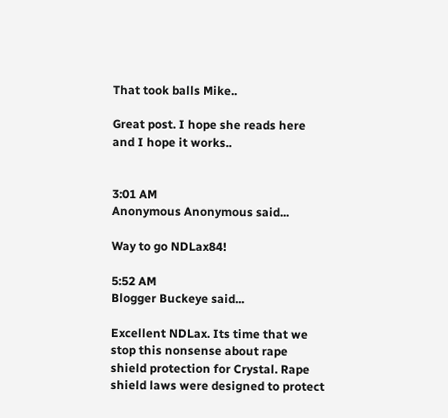That took balls Mike..

Great post. I hope she reads here and I hope it works..


3:01 AM
Anonymous Anonymous said...

Way to go NDLax84!

5:52 AM
Blogger Buckeye said...

Excellent NDLax. Its time that we stop this nonsense about rape shield protection for Crystal. Rape shield laws were designed to protect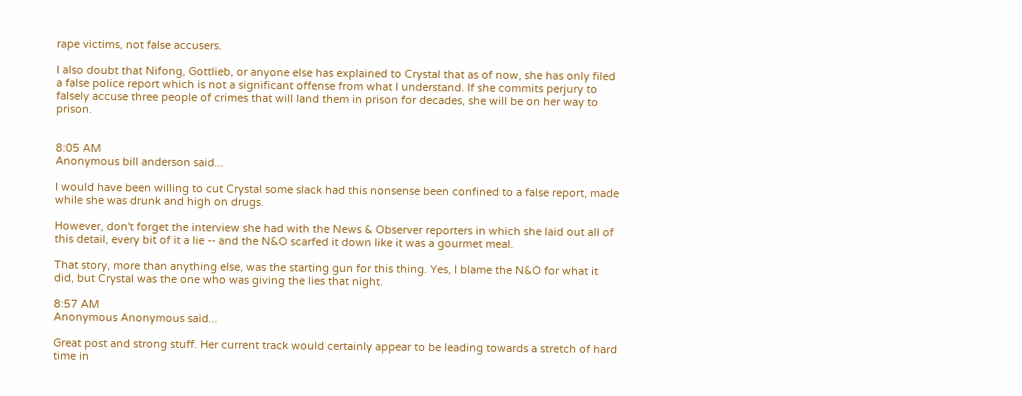rape victims, not false accusers.

I also doubt that Nifong, Gottlieb, or anyone else has explained to Crystal that as of now, she has only filed a false police report which is not a significant offense from what I understand. If she commits perjury to falsely accuse three people of crimes that will land them in prison for decades, she will be on her way to prison.


8:05 AM
Anonymous bill anderson said...

I would have been willing to cut Crystal some slack had this nonsense been confined to a false report, made while she was drunk and high on drugs.

However, don't forget the interview she had with the News & Observer reporters in which she laid out all of this detail, every bit of it a lie -- and the N&O scarfed it down like it was a gourmet meal.

That story, more than anything else, was the starting gun for this thing. Yes, I blame the N&O for what it did, but Crystal was the one who was giving the lies that night.

8:57 AM
Anonymous Anonymous said...

Great post and strong stuff. Her current track would certainly appear to be leading towards a stretch of hard time in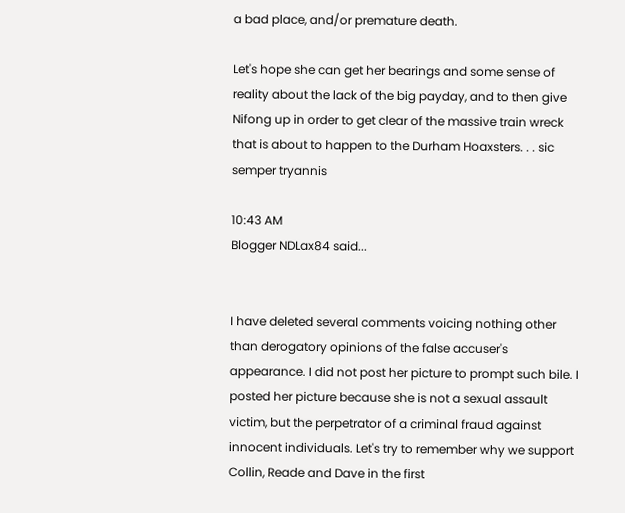a bad place, and/or premature death.

Let's hope she can get her bearings and some sense of reality about the lack of the big payday, and to then give Nifong up in order to get clear of the massive train wreck that is about to happen to the Durham Hoaxsters. . . sic semper tryannis

10:43 AM
Blogger NDLax84 said...


I have deleted several comments voicing nothing other than derogatory opinions of the false accuser's appearance. I did not post her picture to prompt such bile. I posted her picture because she is not a sexual assault victim, but the perpetrator of a criminal fraud against innocent individuals. Let's try to remember why we support Collin, Reade and Dave in the first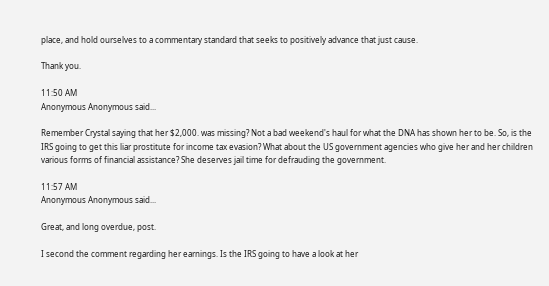place, and hold ourselves to a commentary standard that seeks to positively advance that just cause.

Thank you.

11:50 AM
Anonymous Anonymous said...

Remember Crystal saying that her $2,000. was missing? Not a bad weekend's haul for what the DNA has shown her to be. So, is the IRS going to get this liar prostitute for income tax evasion? What about the US government agencies who give her and her children various forms of financial assistance? She deserves jail time for defrauding the government.

11:57 AM
Anonymous Anonymous said...

Great, and long overdue, post.

I second the comment regarding her earnings. Is the IRS going to have a look at her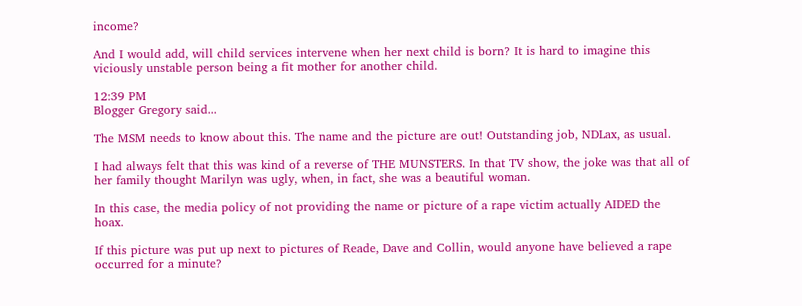income?

And I would add, will child services intervene when her next child is born? It is hard to imagine this viciously unstable person being a fit mother for another child.

12:39 PM
Blogger Gregory said...

The MSM needs to know about this. The name and the picture are out! Outstanding job, NDLax, as usual.

I had always felt that this was kind of a reverse of THE MUNSTERS. In that TV show, the joke was that all of her family thought Marilyn was ugly, when, in fact, she was a beautiful woman.

In this case, the media policy of not providing the name or picture of a rape victim actually AIDED the hoax.

If this picture was put up next to pictures of Reade, Dave and Collin, would anyone have believed a rape occurred for a minute?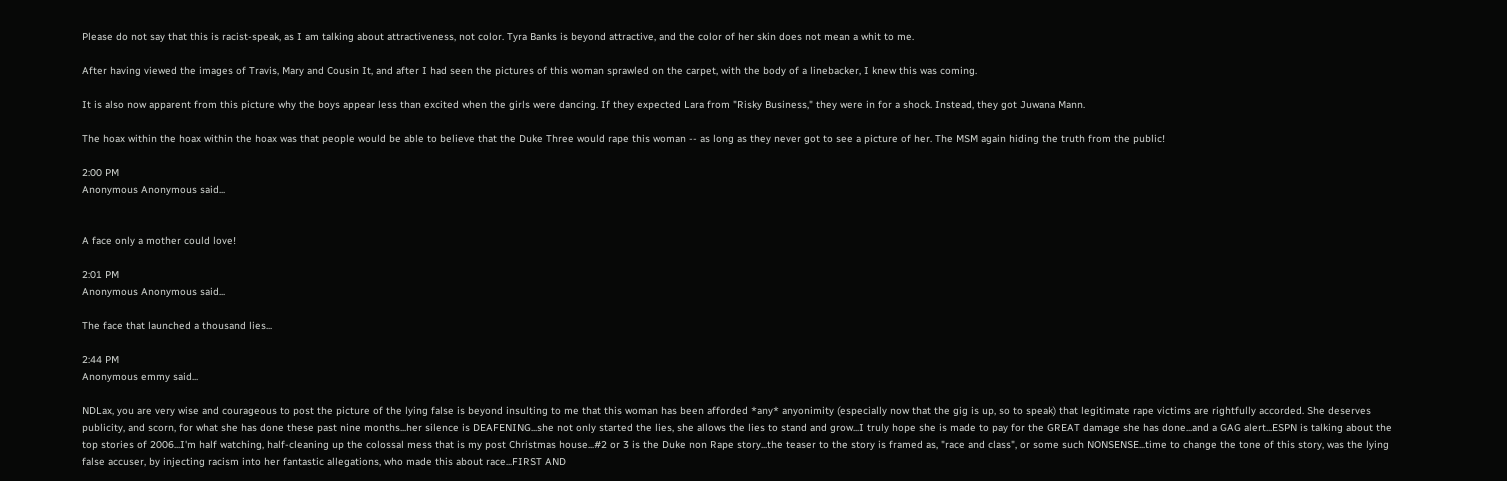Please do not say that this is racist-speak, as I am talking about attractiveness, not color. Tyra Banks is beyond attractive, and the color of her skin does not mean a whit to me.

After having viewed the images of Travis, Mary and Cousin It, and after I had seen the pictures of this woman sprawled on the carpet, with the body of a linebacker, I knew this was coming.

It is also now apparent from this picture why the boys appear less than excited when the girls were dancing. If they expected Lara from "Risky Business," they were in for a shock. Instead, they got Juwana Mann.

The hoax within the hoax within the hoax was that people would be able to believe that the Duke Three would rape this woman -- as long as they never got to see a picture of her. The MSM again hiding the truth from the public!

2:00 PM
Anonymous Anonymous said...


A face only a mother could love!

2:01 PM
Anonymous Anonymous said...

The face that launched a thousand lies...

2:44 PM
Anonymous emmy said...

NDLax, you are very wise and courageous to post the picture of the lying false is beyond insulting to me that this woman has been afforded *any* anyonimity (especially now that the gig is up, so to speak) that legitimate rape victims are rightfully accorded. She deserves publicity, and scorn, for what she has done these past nine months...her silence is DEAFENING...she not only started the lies, she allows the lies to stand and grow...I truly hope she is made to pay for the GREAT damage she has done...and a GAG alert...ESPN is talking about the top stories of 2006...I'm half watching, half-cleaning up the colossal mess that is my post Christmas house...#2 or 3 is the Duke non Rape story...the teaser to the story is framed as, "race and class", or some such NONSENSE...time to change the tone of this story, was the lying false accuser, by injecting racism into her fantastic allegations, who made this about race...FIRST AND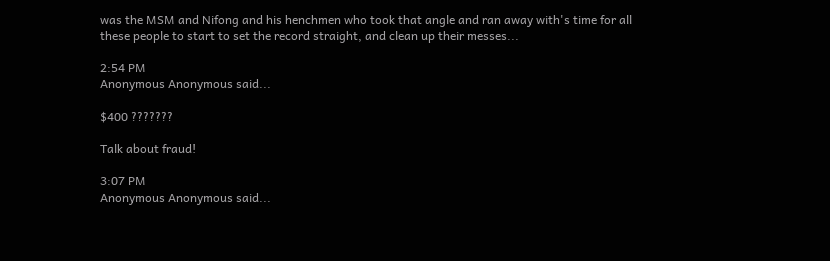was the MSM and Nifong and his henchmen who took that angle and ran away with's time for all these people to start to set the record straight, and clean up their messes...

2:54 PM
Anonymous Anonymous said...

$400 ???????

Talk about fraud!

3:07 PM
Anonymous Anonymous said...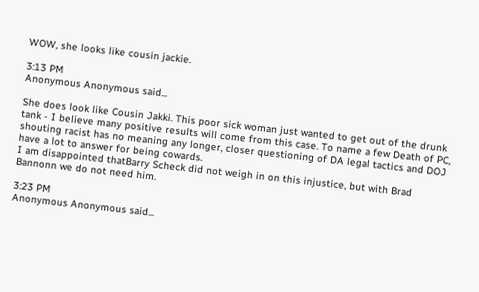WOW, she looks like cousin jackie.

3:13 PM
Anonymous Anonymous said...

She does look like Cousin Jakki. This poor sick woman just wanted to get out of the drunk tank - I believe many positive results will come from this case. To name a few Death of PC, shouting racist has no meaning any longer, closer questioning of DA legal tactics and DOJ have a lot to answer for being cowards.
I am disappointed thatBarry Scheck did not weigh in on this injustice, but with Brad Bannonn we do not need him.

3:23 PM
Anonymous Anonymous said...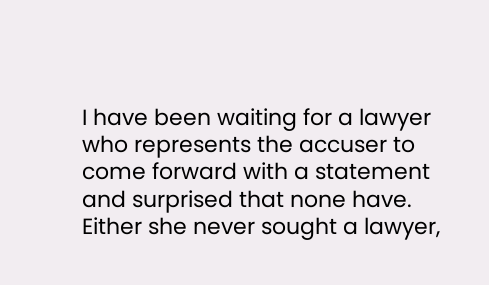I have been waiting for a lawyer who represents the accuser to come forward with a statement and surprised that none have. Either she never sought a lawyer,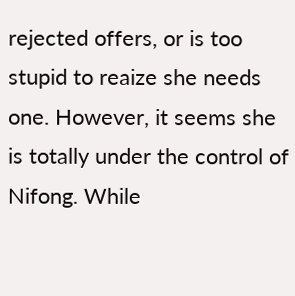rejected offers, or is too stupid to reaize she needs one. However, it seems she is totally under the control of Nifong. While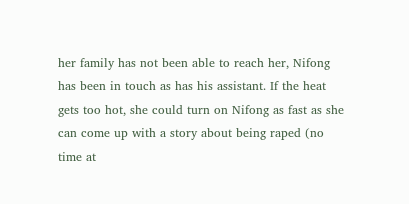her family has not been able to reach her, Nifong has been in touch as has his assistant. If the heat gets too hot, she could turn on Nifong as fast as she can come up with a story about being raped (no time at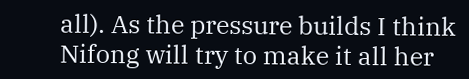all). As the pressure builds I think Nifong will try to make it all her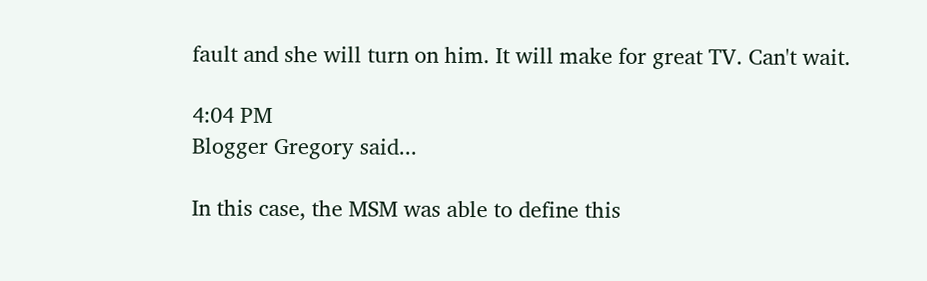fault and she will turn on him. It will make for great TV. Can't wait.

4:04 PM
Blogger Gregory said...

In this case, the MSM was able to define this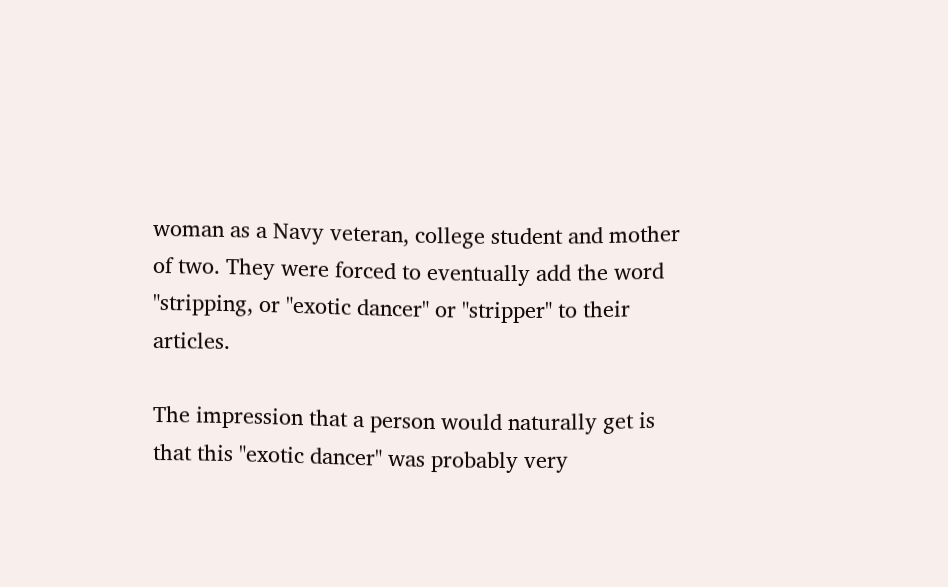woman as a Navy veteran, college student and mother of two. They were forced to eventually add the word "stripping, or "exotic dancer" or "stripper" to their articles.

The impression that a person would naturally get is that this "exotic dancer" was probably very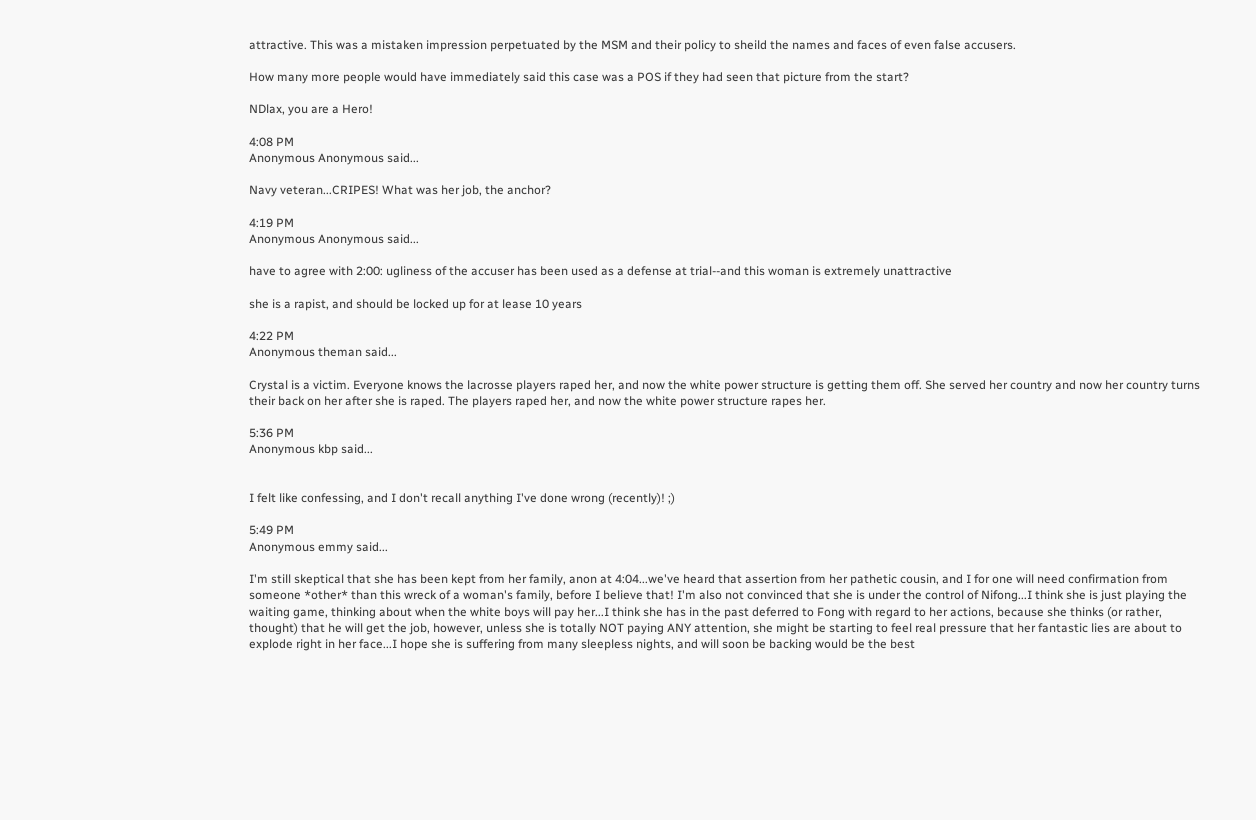attractive. This was a mistaken impression perpetuated by the MSM and their policy to sheild the names and faces of even false accusers.

How many more people would have immediately said this case was a POS if they had seen that picture from the start?

NDlax, you are a Hero!

4:08 PM
Anonymous Anonymous said...

Navy veteran...CRIPES! What was her job, the anchor?

4:19 PM
Anonymous Anonymous said...

have to agree with 2:00: ugliness of the accuser has been used as a defense at trial--and this woman is extremely unattractive

she is a rapist, and should be locked up for at lease 10 years

4:22 PM
Anonymous theman said...

Crystal is a victim. Everyone knows the lacrosse players raped her, and now the white power structure is getting them off. She served her country and now her country turns their back on her after she is raped. The players raped her, and now the white power structure rapes her.

5:36 PM
Anonymous kbp said...


I felt like confessing, and I don't recall anything I've done wrong (recently)! ;)

5:49 PM
Anonymous emmy said...

I'm still skeptical that she has been kept from her family, anon at 4:04...we've heard that assertion from her pathetic cousin, and I for one will need confirmation from someone *other* than this wreck of a woman's family, before I believe that! I'm also not convinced that she is under the control of Nifong...I think she is just playing the waiting game, thinking about when the white boys will pay her...I think she has in the past deferred to Fong with regard to her actions, because she thinks (or rather, thought) that he will get the job, however, unless she is totally NOT paying ANY attention, she might be starting to feel real pressure that her fantastic lies are about to explode right in her face...I hope she is suffering from many sleepless nights, and will soon be backing would be the best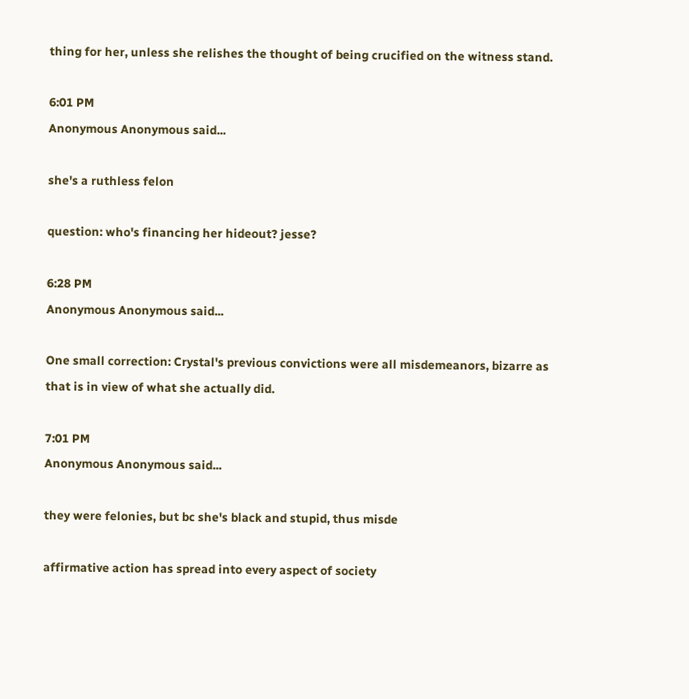thing for her, unless she relishes the thought of being crucified on the witness stand.

6:01 PM
Anonymous Anonymous said...

she's a ruthless felon

question: who's financing her hideout? jesse?

6:28 PM
Anonymous Anonymous said...

One small correction: Crystal's previous convictions were all misdemeanors, bizarre as that is in view of what she actually did.

7:01 PM
Anonymous Anonymous said...

they were felonies, but bc she's black and stupid, thus misde

affirmative action has spread into every aspect of society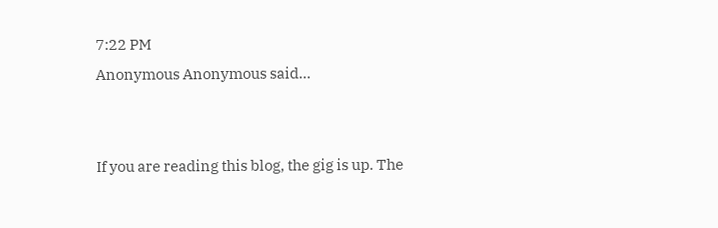7:22 PM
Anonymous Anonymous said...


If you are reading this blog, the gig is up. The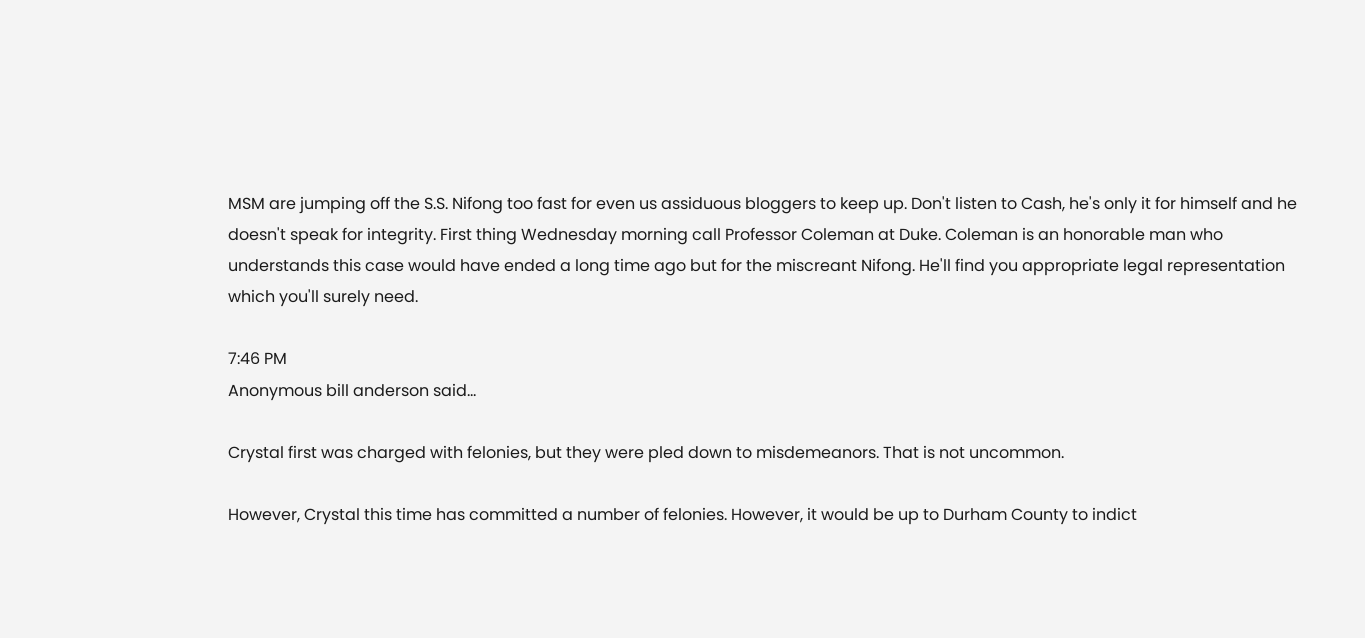MSM are jumping off the S.S. Nifong too fast for even us assiduous bloggers to keep up. Don't listen to Cash, he's only it for himself and he doesn't speak for integrity. First thing Wednesday morning call Professor Coleman at Duke. Coleman is an honorable man who understands this case would have ended a long time ago but for the miscreant Nifong. He'll find you appropriate legal representation which you'll surely need.

7:46 PM
Anonymous bill anderson said...

Crystal first was charged with felonies, but they were pled down to misdemeanors. That is not uncommon.

However, Crystal this time has committed a number of felonies. However, it would be up to Durham County to indict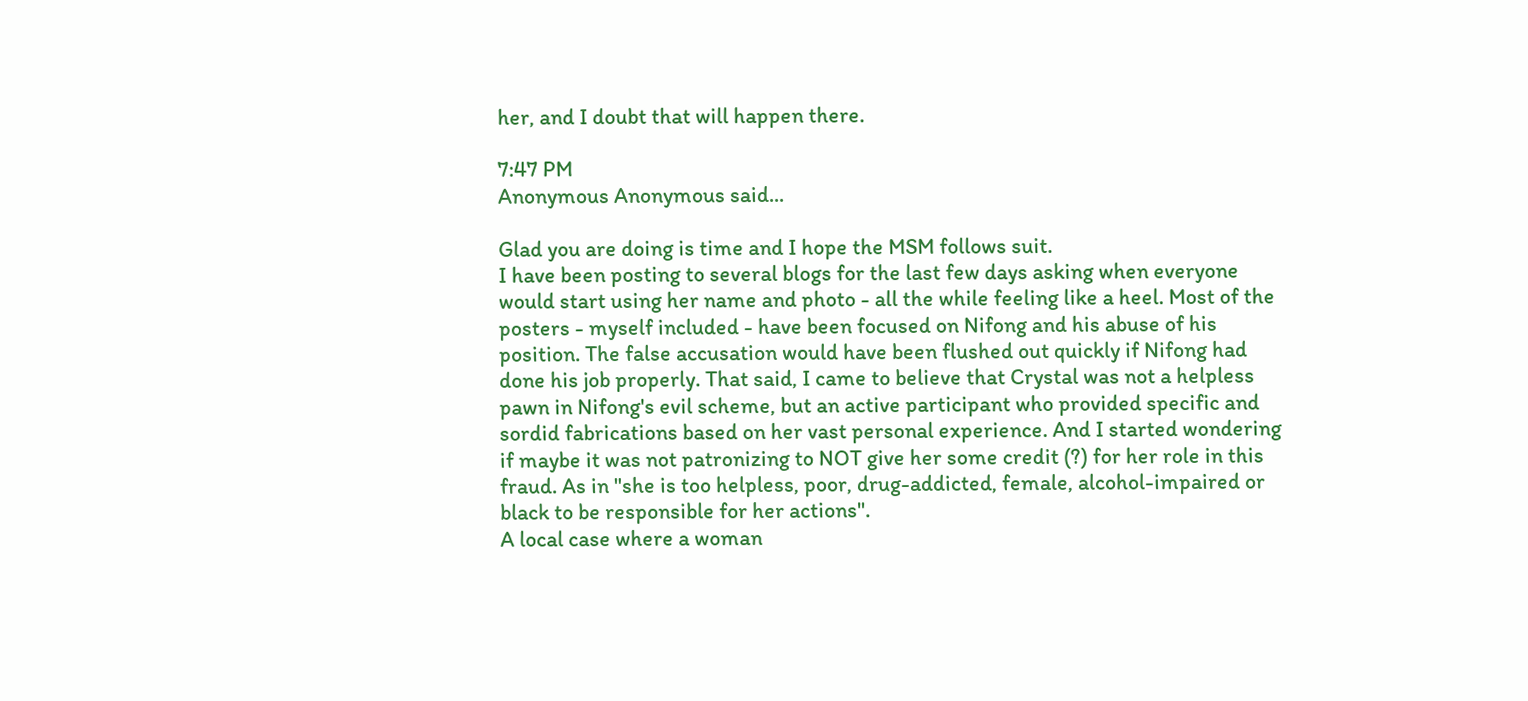her, and I doubt that will happen there.

7:47 PM
Anonymous Anonymous said...

Glad you are doing is time and I hope the MSM follows suit.
I have been posting to several blogs for the last few days asking when everyone would start using her name and photo - all the while feeling like a heel. Most of the posters - myself included - have been focused on Nifong and his abuse of his position. The false accusation would have been flushed out quickly if Nifong had done his job properly. That said, I came to believe that Crystal was not a helpless pawn in Nifong's evil scheme, but an active participant who provided specific and sordid fabrications based on her vast personal experience. And I started wondering if maybe it was not patronizing to NOT give her some credit (?) for her role in this fraud. As in "she is too helpless, poor, drug-addicted, female, alcohol-impaired or black to be responsible for her actions".
A local case where a woman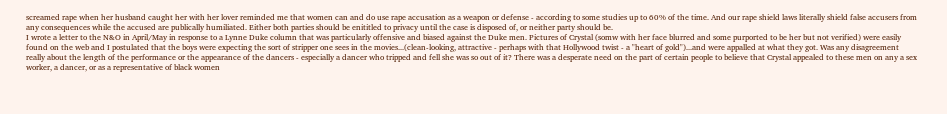screamed rape when her husband caught her with her lover reminded me that women can and do use rape accusation as a weapon or defense - according to some studies up to 60% of the time. And our rape shield laws literally shield false accusers from any consequences while the accused are publically humiliated. Either both parties should be enititled to privacy until the case is disposed of, or neither party should be.
I wrote a letter to the N&O in April/May in response to a Lynne Duke column that was particularly offensive and biased against the Duke men. Pictures of Crystal (somw with her face blurred and some purported to be her but not verified) were easily found on the web and I postulated that the boys were expecting the sort of stripper one sees in the movies...(clean-looking, attractive - perhaps with that Hollywood twist - a "heart of gold")...and were appalled at what they got. Was any disagreement really about the length of the performance or the appearance of the dancers - especially a dancer who tripped and fell she was so out of it? There was a desperate need on the part of certain people to believe that Crystal appealed to these men on any a sex worker, a dancer, or as a representative of black women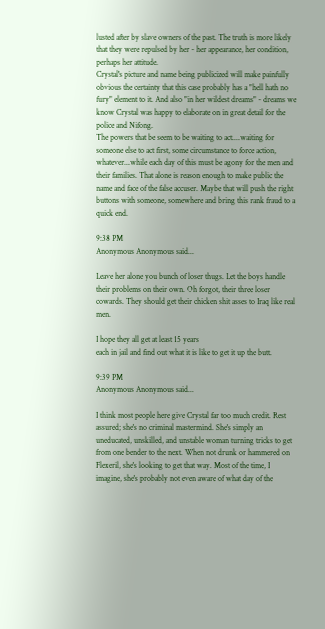lusted after by slave owners of the past. The truth is more likely that they were repulsed by her - her appearance, her condition, perhaps her attitude.
Crystal's picture and name being publicized will make painfully obvious the certainty that this case probably has a "hell hath no fury" element to it. And also "in her wildest dreams" - dreams we know Crystal was happy to elaborate on in great detail for the police and Nifong.
The powers that be seem to be waiting to act....waiting for someone else to act first, some circumstance to force action, whatever...while each day of this must be agony for the men and their families. That alone is reason enough to make public the name and face of the false accuser. Maybe that will push the right buttons with someone, somewhere and bring this rank fraud to a quick end.

9:38 PM
Anonymous Anonymous said...

Leave her alone you bunch of loser thugs. Let the boys handle their problems on their own. Oh forgot, their three loser cowards. They should get their chicken shit asses to Iraq like real men.

I hope they all get at least 15 years
each in jail and find out what it is like to get it up the butt.

9:39 PM
Anonymous Anonymous said...

I think most people here give Crystal far too much credit. Rest assured; she's no criminal mastermind. She's simply an uneducated, unskilled, and unstable woman turning tricks to get from one bender to the next. When not drunk or hammered on Flexeril, she's looking to get that way. Most of the time, I imagine, she's probably not even aware of what day of the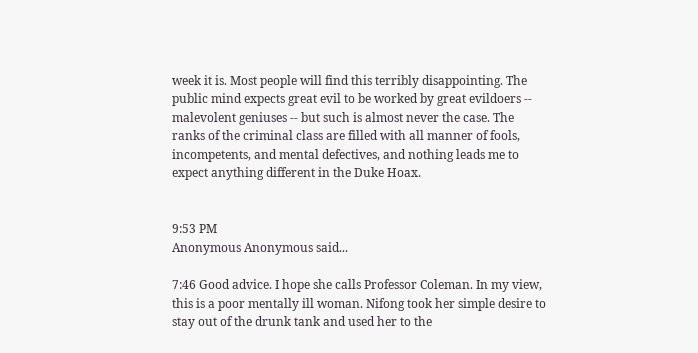week it is. Most people will find this terribly disappointing. The public mind expects great evil to be worked by great evildoers -- malevolent geniuses -- but such is almost never the case. The ranks of the criminal class are filled with all manner of fools, incompetents, and mental defectives, and nothing leads me to expect anything different in the Duke Hoax.


9:53 PM
Anonymous Anonymous said...

7:46 Good advice. I hope she calls Professor Coleman. In my view, this is a poor mentally ill woman. Nifong took her simple desire to stay out of the drunk tank and used her to the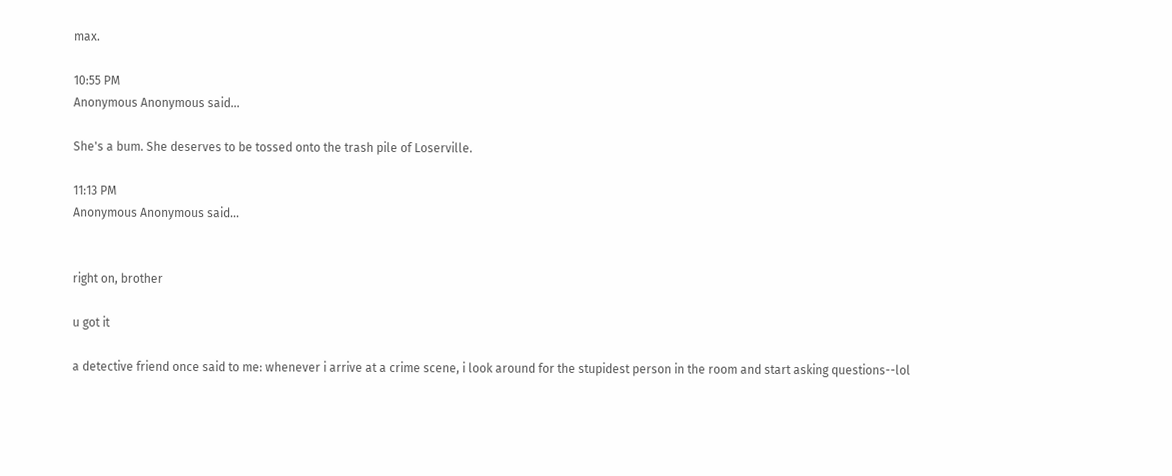max.

10:55 PM
Anonymous Anonymous said...

She's a bum. She deserves to be tossed onto the trash pile of Loserville.

11:13 PM
Anonymous Anonymous said...


right on, brother

u got it

a detective friend once said to me: whenever i arrive at a crime scene, i look around for the stupidest person in the room and start asking questions--lol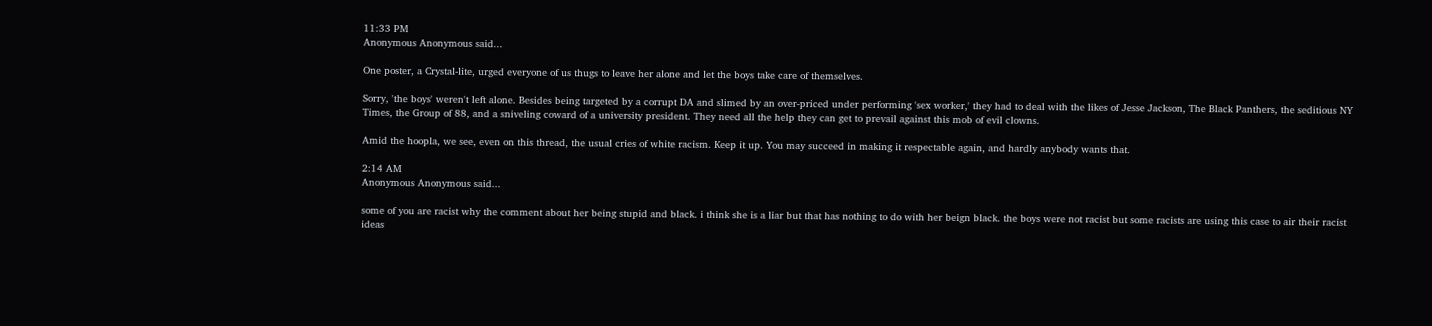11:33 PM
Anonymous Anonymous said...

One poster, a Crystal-lite, urged everyone of us thugs to leave her alone and let the boys take care of themselves.

Sorry, 'the boys' weren't left alone. Besides being targeted by a corrupt DA and slimed by an over-priced under performing 'sex worker,' they had to deal with the likes of Jesse Jackson, The Black Panthers, the seditious NY Times, the Group of 88, and a sniveling coward of a university president. They need all the help they can get to prevail against this mob of evil clowns.

Amid the hoopla, we see, even on this thread, the usual cries of white racism. Keep it up. You may succeed in making it respectable again, and hardly anybody wants that.

2:14 AM
Anonymous Anonymous said...

some of you are racist why the comment about her being stupid and black. i think she is a liar but that has nothing to do with her beign black. the boys were not racist but some racists are using this case to air their racist ideas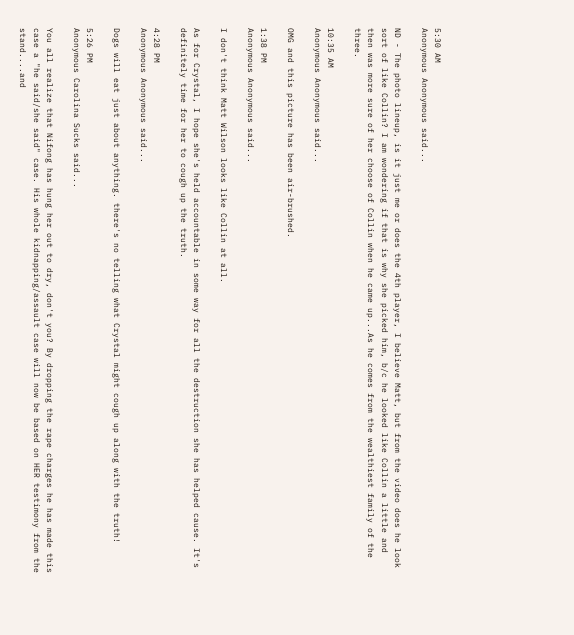5:30 AM
Anonymous Anonymous said...

ND - The photo lineup, is it just me or does the 4th player, I believe Matt, but from the video does he look sort of like Collin? I am wondering if that is why she picked him, b/c he looked like Collin a little and then was more sure of her choose of Collin when he came up...As he comes from the wealthiest family of the three.

10:35 AM
Anonymous Anonymous said...

OMG and this picture has been air-brushed.

1:38 PM
Anonymous Anonymous said...

I don't think Matt Wilson looks like Collin at all.

As for Crystal, I hope she's held accountable in some way for all the destruction she has helped cause. It's definitely time for her to cough up the truth.

4:28 PM
Anonymous Anonymous said...

Dogs will eat just about anything. there's no telling what Crystal might cough up along with the truth!

5:26 PM
Anonymous Carolina Sucks said...

You all realize that Nifong has hung her out to dry, don't you? By dropping the rape charges he has made this case a "he said/she said" case. His whole kidnapping/assault case will now be based on HER testimony from the stand....and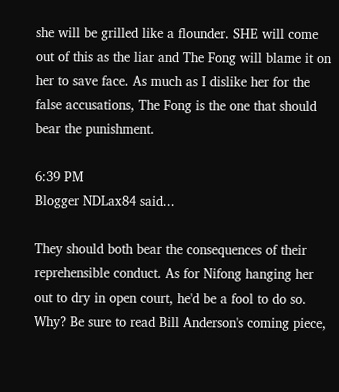she will be grilled like a flounder. SHE will come out of this as the liar and The Fong will blame it on her to save face. As much as I dislike her for the false accusations, The Fong is the one that should bear the punishment.

6:39 PM
Blogger NDLax84 said...

They should both bear the consequences of their reprehensible conduct. As for Nifong hanging her out to dry in open court, he'd be a fool to do so. Why? Be sure to read Bill Anderson's coming piece,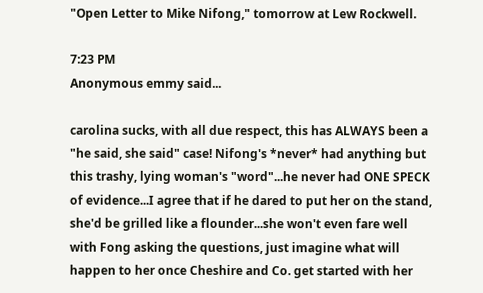"Open Letter to Mike Nifong," tomorrow at Lew Rockwell.

7:23 PM
Anonymous emmy said...

carolina sucks, with all due respect, this has ALWAYS been a "he said, she said" case! Nifong's *never* had anything but this trashy, lying woman's "word"...he never had ONE SPECK of evidence...I agree that if he dared to put her on the stand, she'd be grilled like a flounder...she won't even fare well with Fong asking the questions, just imagine what will happen to her once Cheshire and Co. get started with her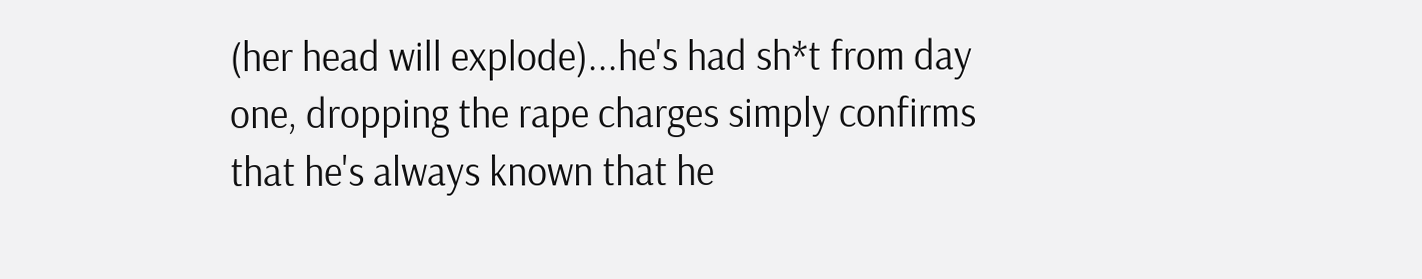(her head will explode)...he's had sh*t from day one, dropping the rape charges simply confirms that he's always known that he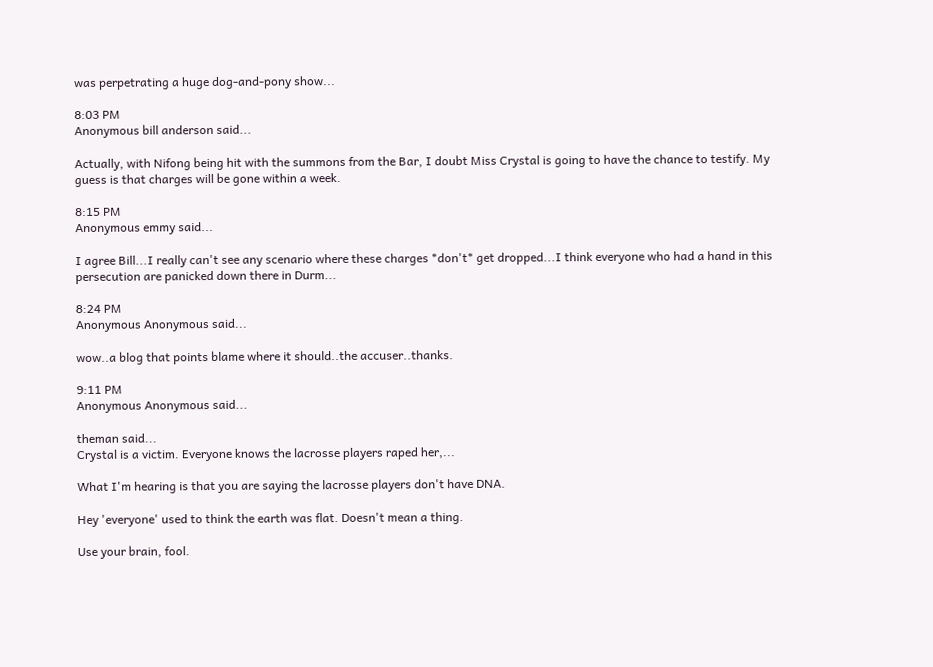was perpetrating a huge dog-and-pony show...

8:03 PM
Anonymous bill anderson said...

Actually, with Nifong being hit with the summons from the Bar, I doubt Miss Crystal is going to have the chance to testify. My guess is that charges will be gone within a week.

8:15 PM
Anonymous emmy said...

I agree Bill...I really can't see any scenario where these charges *don't* get dropped...I think everyone who had a hand in this persecution are panicked down there in Durm...

8:24 PM
Anonymous Anonymous said...

wow..a blog that points blame where it should..the accuser..thanks.

9:11 PM
Anonymous Anonymous said...

theman said...
Crystal is a victim. Everyone knows the lacrosse players raped her,...

What I'm hearing is that you are saying the lacrosse players don't have DNA.

Hey 'everyone' used to think the earth was flat. Doesn't mean a thing.

Use your brain, fool.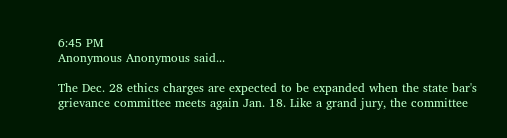6:45 PM
Anonymous Anonymous said...

The Dec. 28 ethics charges are expected to be expanded when the state bar's grievance committee meets again Jan. 18. Like a grand jury, the committee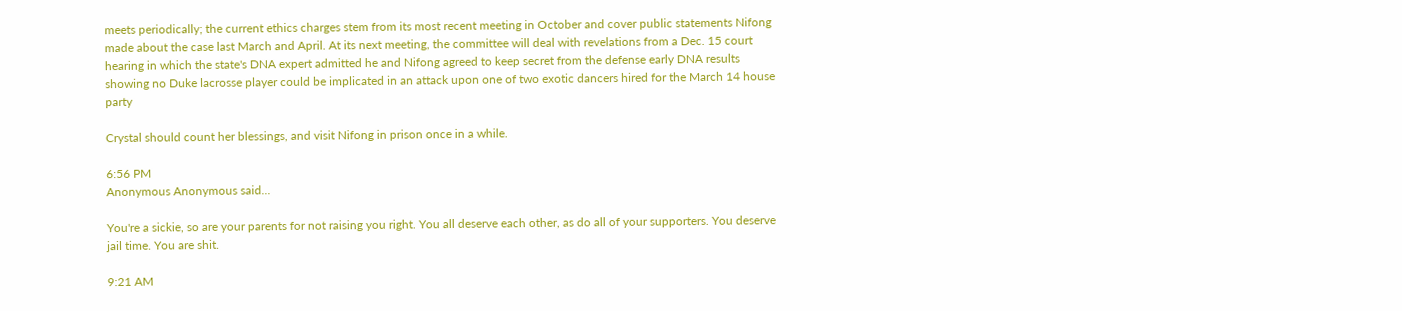meets periodically; the current ethics charges stem from its most recent meeting in October and cover public statements Nifong made about the case last March and April. At its next meeting, the committee will deal with revelations from a Dec. 15 court hearing in which the state's DNA expert admitted he and Nifong agreed to keep secret from the defense early DNA results showing no Duke lacrosse player could be implicated in an attack upon one of two exotic dancers hired for the March 14 house party

Crystal should count her blessings, and visit Nifong in prison once in a while.

6:56 PM
Anonymous Anonymous said...

You're a sickie, so are your parents for not raising you right. You all deserve each other, as do all of your supporters. You deserve jail time. You are shit.

9:21 AM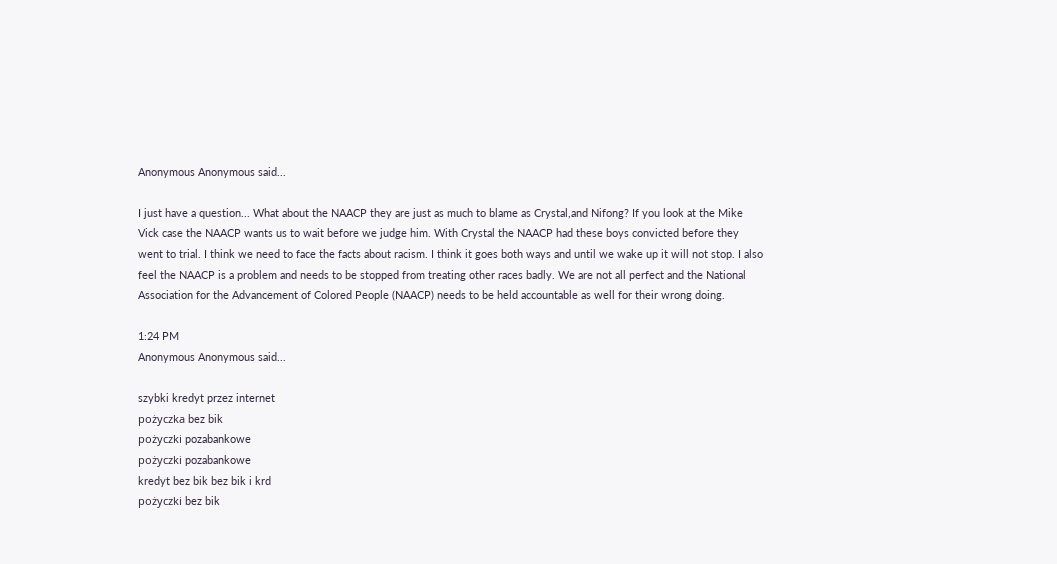Anonymous Anonymous said...

I just have a question... What about the NAACP they are just as much to blame as Crystal,and Nifong? If you look at the Mike Vick case the NAACP wants us to wait before we judge him. With Crystal the NAACP had these boys convicted before they went to trial. I think we need to face the facts about racism. I think it goes both ways and until we wake up it will not stop. I also feel the NAACP is a problem and needs to be stopped from treating other races badly. We are not all perfect and the National Association for the Advancement of Colored People (NAACP) needs to be held accountable as well for their wrong doing.

1:24 PM
Anonymous Anonymous said...

szybki kredyt przez internet
pożyczka bez bik
pożyczki pozabankowe
pożyczki pozabankowe
kredyt bez bik bez bik i krd
pożyczki bez bik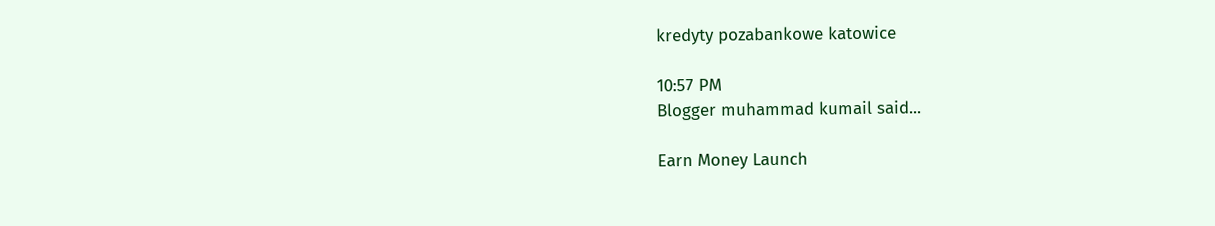kredyty pozabankowe katowice

10:57 PM
Blogger muhammad kumail said...

Earn Money Launch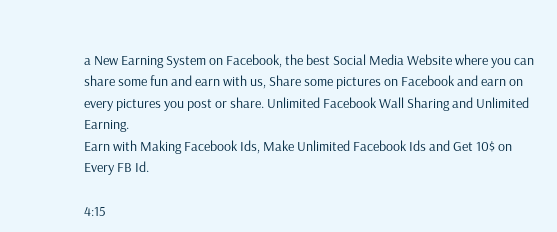a New Earning System on Facebook, the best Social Media Website where you can share some fun and earn with us, Share some pictures on Facebook and earn on every pictures you post or share. Unlimited Facebook Wall Sharing and Unlimited Earning.
Earn with Making Facebook Ids, Make Unlimited Facebook Ids and Get 10$ on Every FB Id.

4:15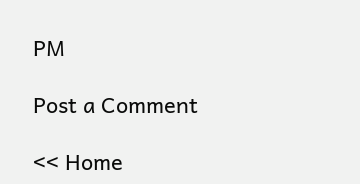PM

Post a Comment

<< Home